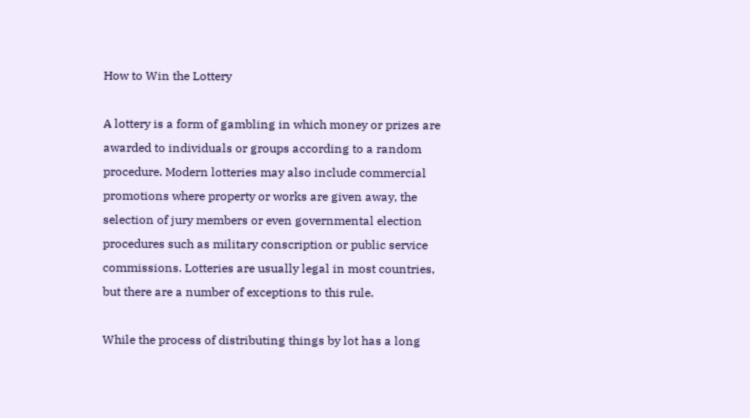How to Win the Lottery

A lottery is a form of gambling in which money or prizes are awarded to individuals or groups according to a random procedure. Modern lotteries may also include commercial promotions where property or works are given away, the selection of jury members or even governmental election procedures such as military conscription or public service commissions. Lotteries are usually legal in most countries, but there are a number of exceptions to this rule.

While the process of distributing things by lot has a long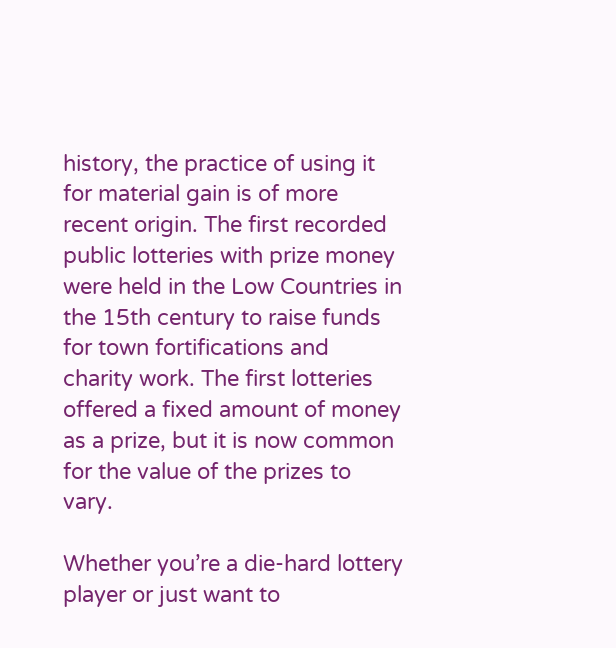history, the practice of using it for material gain is of more recent origin. The first recorded public lotteries with prize money were held in the Low Countries in the 15th century to raise funds for town fortifications and charity work. The first lotteries offered a fixed amount of money as a prize, but it is now common for the value of the prizes to vary.

Whether you’re a die-hard lottery player or just want to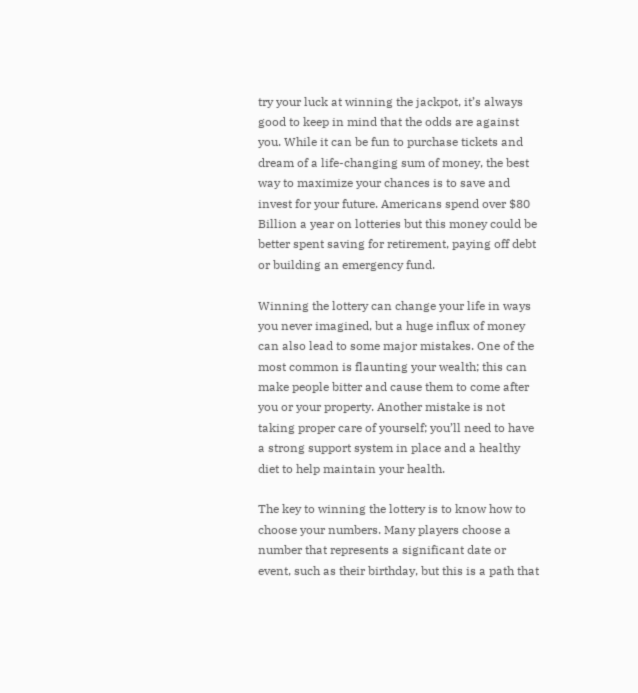try your luck at winning the jackpot, it’s always good to keep in mind that the odds are against you. While it can be fun to purchase tickets and dream of a life-changing sum of money, the best way to maximize your chances is to save and invest for your future. Americans spend over $80 Billion a year on lotteries but this money could be better spent saving for retirement, paying off debt or building an emergency fund.

Winning the lottery can change your life in ways you never imagined, but a huge influx of money can also lead to some major mistakes. One of the most common is flaunting your wealth; this can make people bitter and cause them to come after you or your property. Another mistake is not taking proper care of yourself; you’ll need to have a strong support system in place and a healthy diet to help maintain your health.

The key to winning the lottery is to know how to choose your numbers. Many players choose a number that represents a significant date or event, such as their birthday, but this is a path that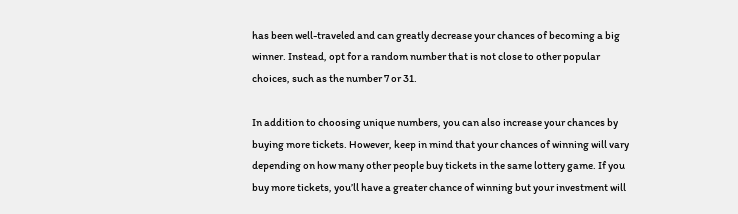has been well-traveled and can greatly decrease your chances of becoming a big winner. Instead, opt for a random number that is not close to other popular choices, such as the number 7 or 31.

In addition to choosing unique numbers, you can also increase your chances by buying more tickets. However, keep in mind that your chances of winning will vary depending on how many other people buy tickets in the same lottery game. If you buy more tickets, you’ll have a greater chance of winning but your investment will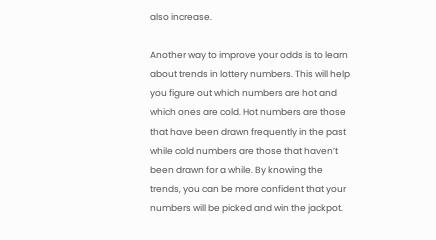also increase.

Another way to improve your odds is to learn about trends in lottery numbers. This will help you figure out which numbers are hot and which ones are cold. Hot numbers are those that have been drawn frequently in the past while cold numbers are those that haven’t been drawn for a while. By knowing the trends, you can be more confident that your numbers will be picked and win the jackpot.